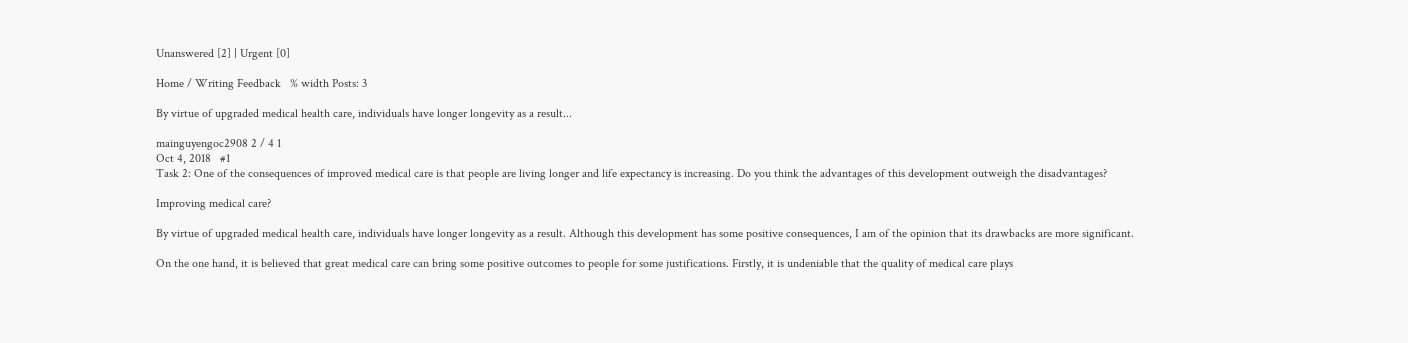Unanswered [2] | Urgent [0]

Home / Writing Feedback   % width Posts: 3

By virtue of upgraded medical health care, individuals have longer longevity as a result...

mainguyengoc2908 2 / 4 1
Oct 4, 2018   #1
Task 2: One of the consequences of improved medical care is that people are living longer and life expectancy is increasing. Do you think the advantages of this development outweigh the disadvantages?

Improving medical care?

By virtue of upgraded medical health care, individuals have longer longevity as a result. Although this development has some positive consequences, I am of the opinion that its drawbacks are more significant.

On the one hand, it is believed that great medical care can bring some positive outcomes to people for some justifications. Firstly, it is undeniable that the quality of medical care plays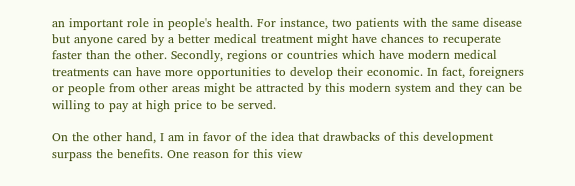an important role in people's health. For instance, two patients with the same disease but anyone cared by a better medical treatment might have chances to recuperate faster than the other. Secondly, regions or countries which have modern medical treatments can have more opportunities to develop their economic. In fact, foreigners or people from other areas might be attracted by this modern system and they can be willing to pay at high price to be served.

On the other hand, I am in favor of the idea that drawbacks of this development surpass the benefits. One reason for this view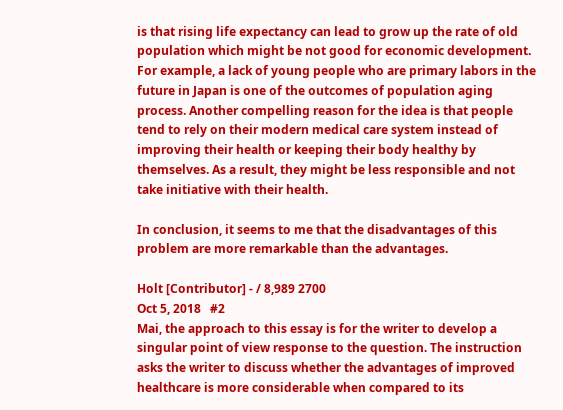is that rising life expectancy can lead to grow up the rate of old population which might be not good for economic development. For example, a lack of young people who are primary labors in the future in Japan is one of the outcomes of population aging process. Another compelling reason for the idea is that people tend to rely on their modern medical care system instead of improving their health or keeping their body healthy by themselves. As a result, they might be less responsible and not take initiative with their health.

In conclusion, it seems to me that the disadvantages of this problem are more remarkable than the advantages.

Holt [Contributor] - / 8,989 2700
Oct 5, 2018   #2
Mai, the approach to this essay is for the writer to develop a singular point of view response to the question. The instruction asks the writer to discuss whether the advantages of improved healthcare is more considerable when compared to its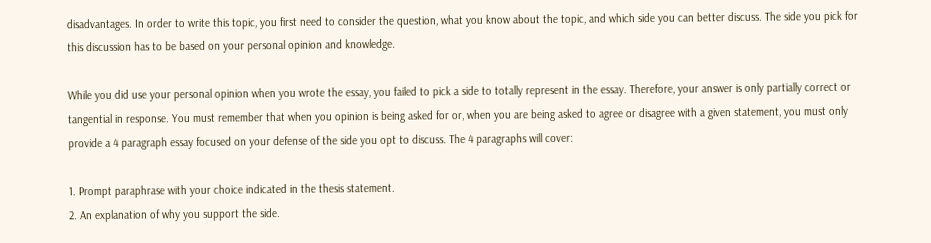disadvantages. In order to write this topic, you first need to consider the question, what you know about the topic, and which side you can better discuss. The side you pick for this discussion has to be based on your personal opinion and knowledge.

While you did use your personal opinion when you wrote the essay, you failed to pick a side to totally represent in the essay. Therefore, your answer is only partially correct or tangential in response. You must remember that when you opinion is being asked for or, when you are being asked to agree or disagree with a given statement, you must only provide a 4 paragraph essay focused on your defense of the side you opt to discuss. The 4 paragraphs will cover:

1. Prompt paraphrase with your choice indicated in the thesis statement.
2. An explanation of why you support the side.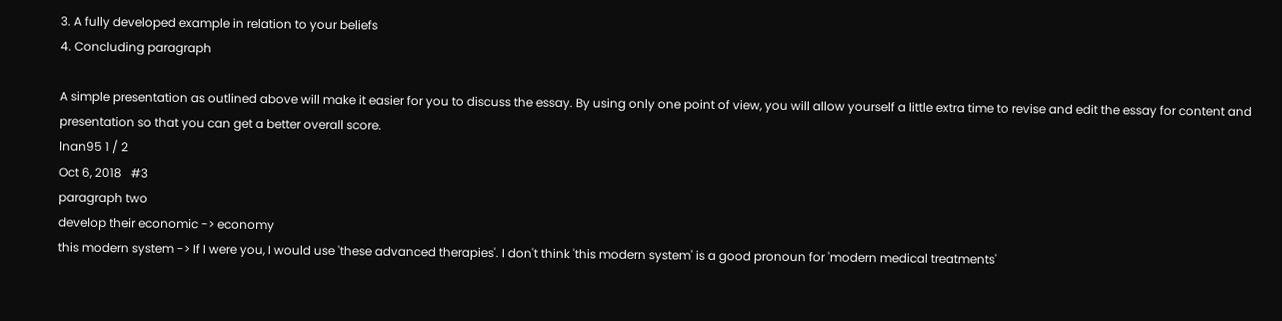3. A fully developed example in relation to your beliefs
4. Concluding paragraph

A simple presentation as outlined above will make it easier for you to discuss the essay. By using only one point of view, you will allow yourself a little extra time to revise and edit the essay for content and presentation so that you can get a better overall score.
lnan95 1 / 2
Oct 6, 2018   #3
paragraph two
develop their economic -> economy
this modern system -> If I were you, I would use 'these advanced therapies'. I don't think 'this modern system' is a good pronoun for 'modern medical treatments'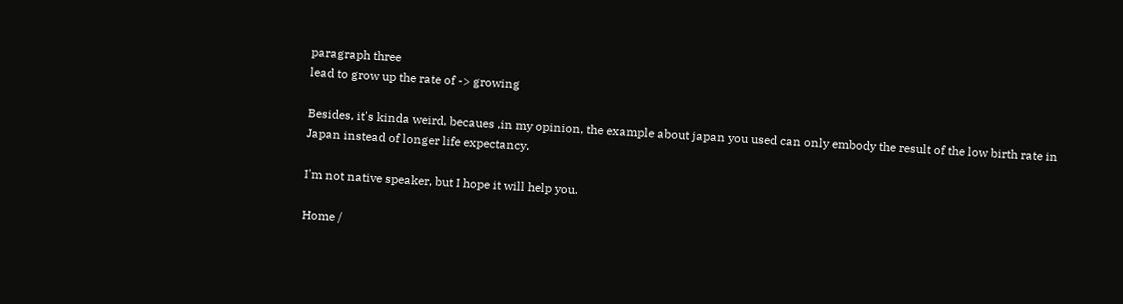paragraph three
lead to grow up the rate of -> growing

Besides, it's kinda weird, becaues ,in my opinion, the example about japan you used can only embody the result of the low birth rate in Japan instead of longer life expectancy.

I'm not native speaker, but I hope it will help you.

Home /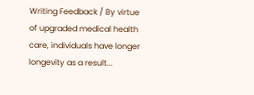Writing Feedback / By virtue of upgraded medical health care, individuals have longer longevity as a result...